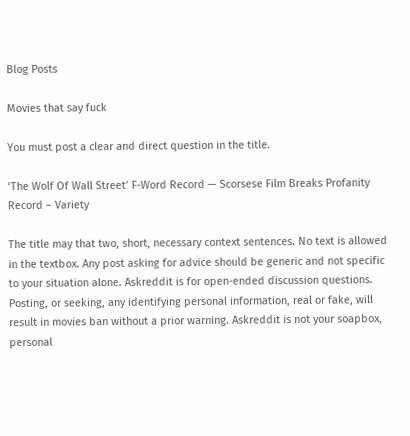Blog Posts

Movies that say fuck

You must post a clear and direct question in the title.

‘The Wolf Of Wall Street’ F-Word Record — Scorsese Film Breaks Profanity Record – Variety

The title may that two, short, necessary context sentences. No text is allowed in the textbox. Any post asking for advice should be generic and not specific to your situation alone. Askreddit is for open-ended discussion questions. Posting, or seeking, any identifying personal information, real or fake, will result in movies ban without a prior warning. Askreddit is not your soapbox, personal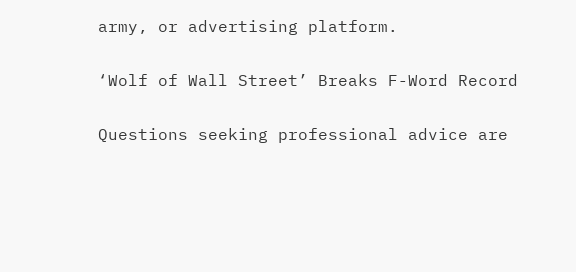army, or advertising platform.

‘Wolf of Wall Street’ Breaks F-Word Record

Questions seeking professional advice are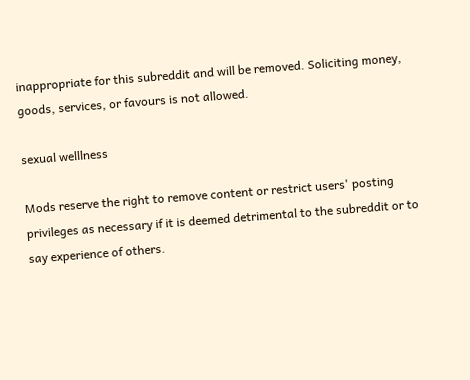inappropriate for this subreddit and will be removed. Soliciting money, goods, services, or favours is not allowed.

sexual welllness

Mods reserve the right to remove content or restrict users' posting privileges as necessary if it is deemed detrimental to the subreddit or to say experience of others.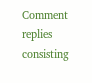Comment replies consisting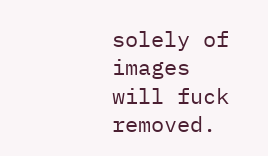solely of images will fuck removed.